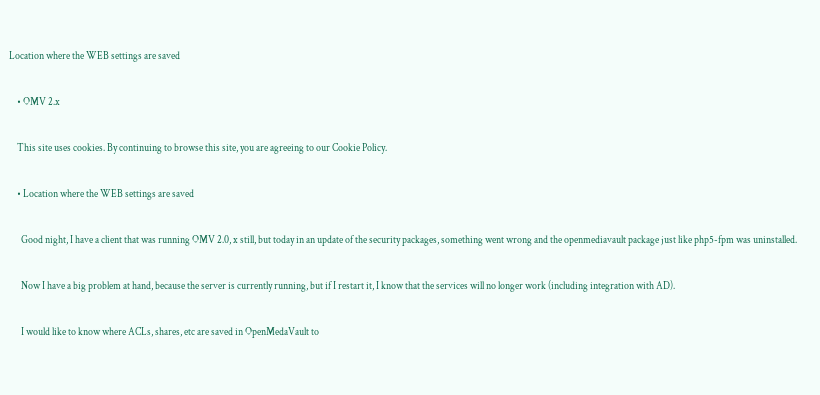Location where the WEB settings are saved

    • OMV 2.x

    This site uses cookies. By continuing to browse this site, you are agreeing to our Cookie Policy.

    • Location where the WEB settings are saved

      Good night, I have a client that was running OMV 2.0, x still, but today in an update of the security packages, something went wrong and the openmediavault package just like php5-fpm was uninstalled.

      Now I have a big problem at hand, because the server is currently running, but if I restart it, I know that the services will no longer work (including integration with AD).

      I would like to know where ACLs, shares, etc are saved in OpenMedaVault to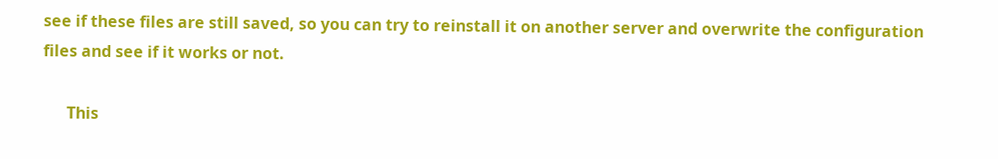see if these files are still saved, so you can try to reinstall it on another server and overwrite the configuration files and see if it works or not.

      This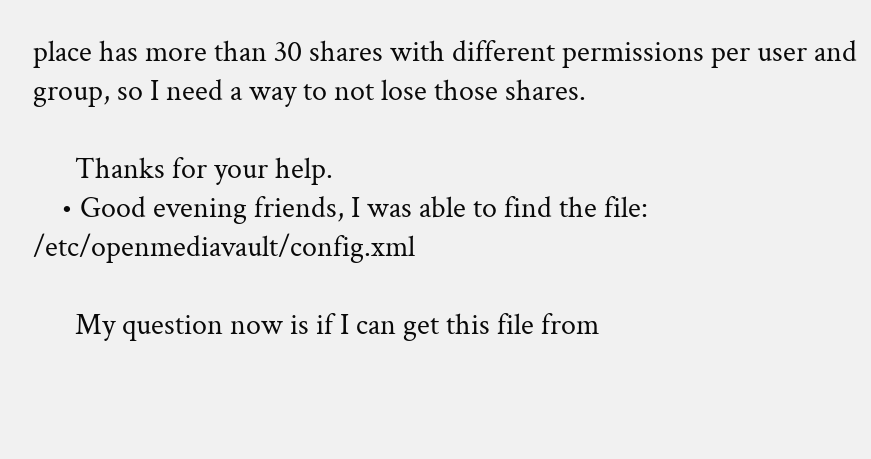place has more than 30 shares with different permissions per user and group, so I need a way to not lose those shares.

      Thanks for your help.
    • Good evening friends, I was able to find the file: /etc/openmediavault/config.xml

      My question now is if I can get this file from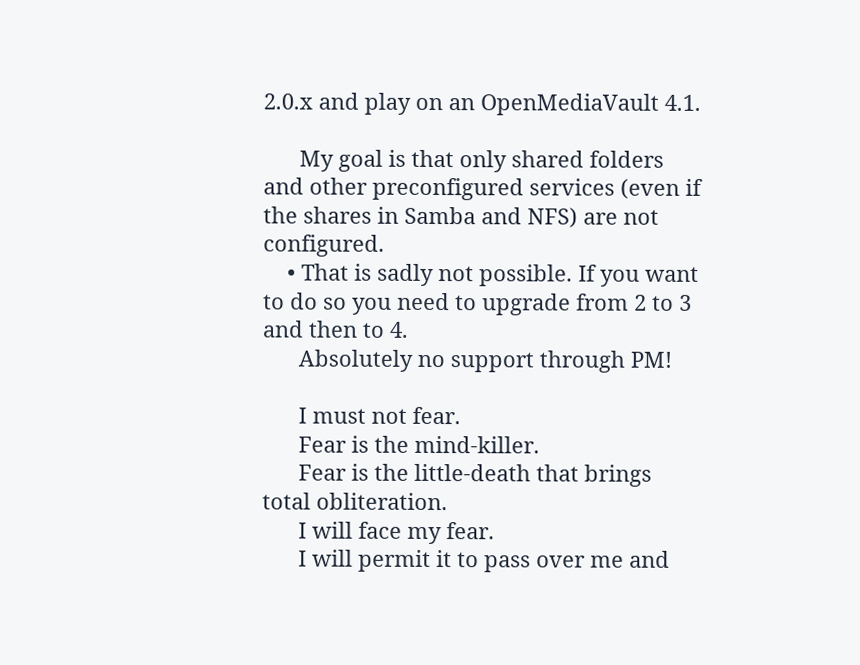2.0.x and play on an OpenMediaVault 4.1.

      My goal is that only shared folders and other preconfigured services (even if the shares in Samba and NFS) are not configured.
    • That is sadly not possible. If you want to do so you need to upgrade from 2 to 3 and then to 4.
      Absolutely no support through PM!

      I must not fear.
      Fear is the mind-killer.
      Fear is the little-death that brings total obliteration.
      I will face my fear.
      I will permit it to pass over me and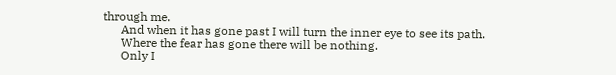through me.
      And when it has gone past I will turn the inner eye to see its path.
      Where the fear has gone there will be nothing.
      Only I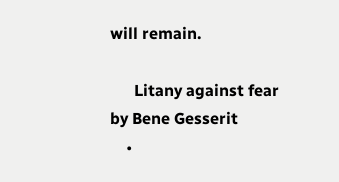will remain.

      Litany against fear by Bene Gesserit
    •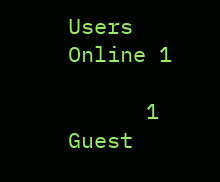Users Online 1

      1 Guest